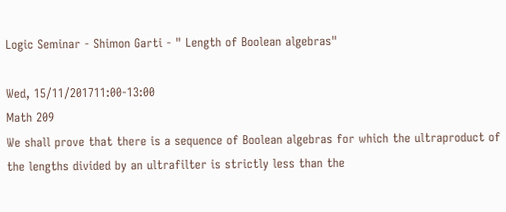Logic Seminar - Shimon Garti - " Length of Boolean algebras"

Wed, 15/11/201711:00-13:00
Math 209
We shall prove that there is a sequence of Boolean algebras for which the ultraproduct of the lengths divided by an ultrafilter is strictly less than the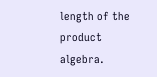length of the product algebra.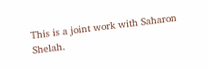This is a joint work with Saharon Shelah.